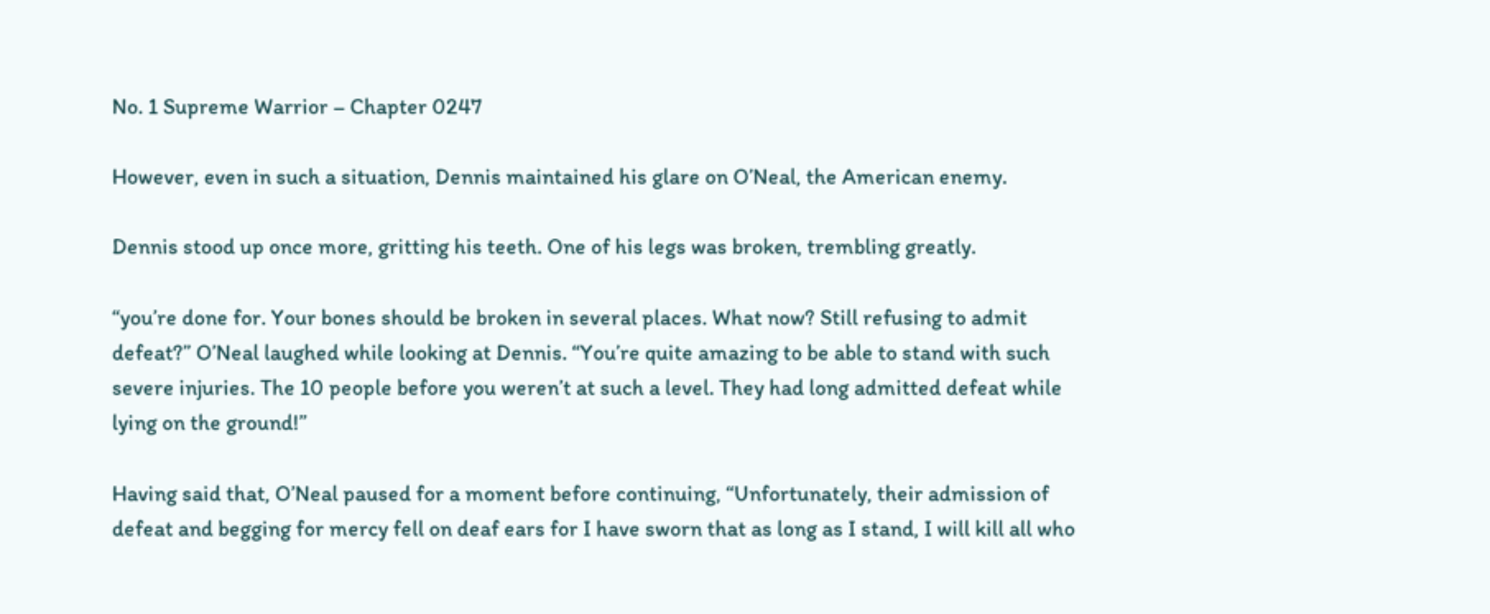No. 1 Supreme Warrior – Chapter 0247

However, even in such a situation, Dennis maintained his glare on O’Neal, the American enemy.

Dennis stood up once more, gritting his teeth. One of his legs was broken, trembling greatly.

“you’re done for. Your bones should be broken in several places. What now? Still refusing to admit defeat?” O’Neal laughed while looking at Dennis. “You’re quite amazing to be able to stand with such severe injuries. The 10 people before you weren’t at such a level. They had long admitted defeat while lying on the ground!”

Having said that, O’Neal paused for a moment before continuing, “Unfortunately, their admission of defeat and begging for mercy fell on deaf ears for I have sworn that as long as I stand, I will kill all who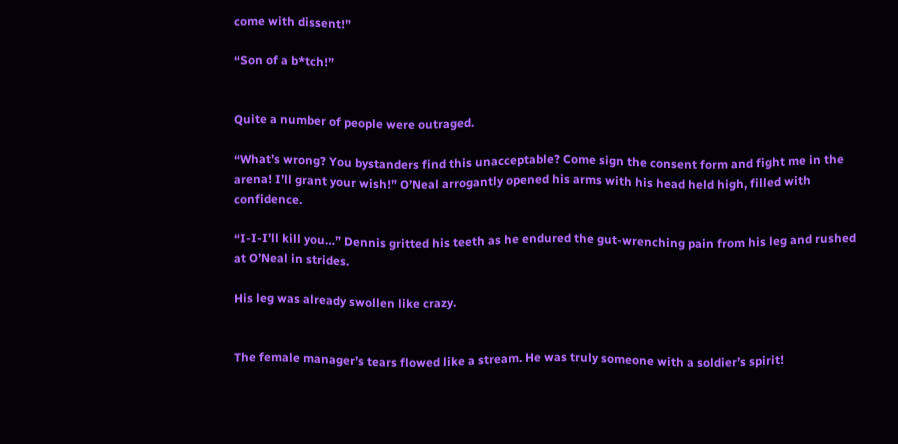come with dissent!”

“Son of a b*tch!”


Quite a number of people were outraged.

“What’s wrong? You bystanders find this unacceptable? Come sign the consent form and fight me in the arena! I’ll grant your wish!” O’Neal arrogantly opened his arms with his head held high, filled with confidence.

“I-I-I’ll kill you…” Dennis gritted his teeth as he endured the gut-wrenching pain from his leg and rushed at O’Neal in strides.

His leg was already swollen like crazy.


The female manager’s tears flowed like a stream. He was truly someone with a soldier’s spirit!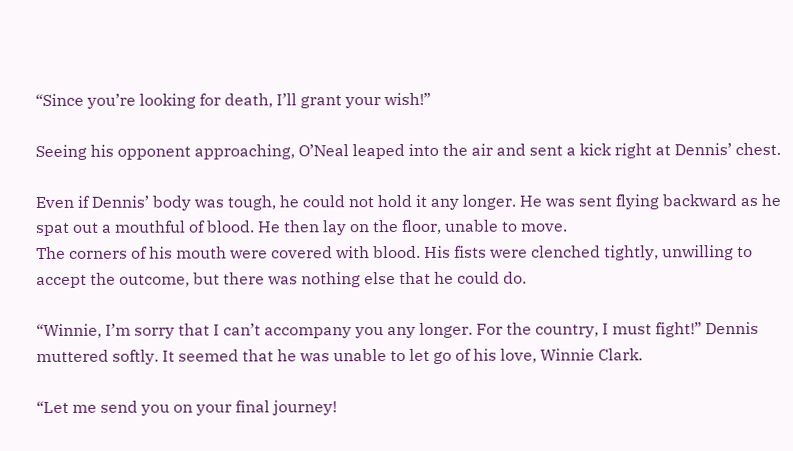“Since you’re looking for death, I’ll grant your wish!”

Seeing his opponent approaching, O’Neal leaped into the air and sent a kick right at Dennis’ chest.

Even if Dennis’ body was tough, he could not hold it any longer. He was sent flying backward as he spat out a mouthful of blood. He then lay on the floor, unable to move.
The corners of his mouth were covered with blood. His fists were clenched tightly, unwilling to accept the outcome, but there was nothing else that he could do.

“Winnie, I’m sorry that I can’t accompany you any longer. For the country, I must fight!” Dennis muttered softly. It seemed that he was unable to let go of his love, Winnie Clark.

“Let me send you on your final journey!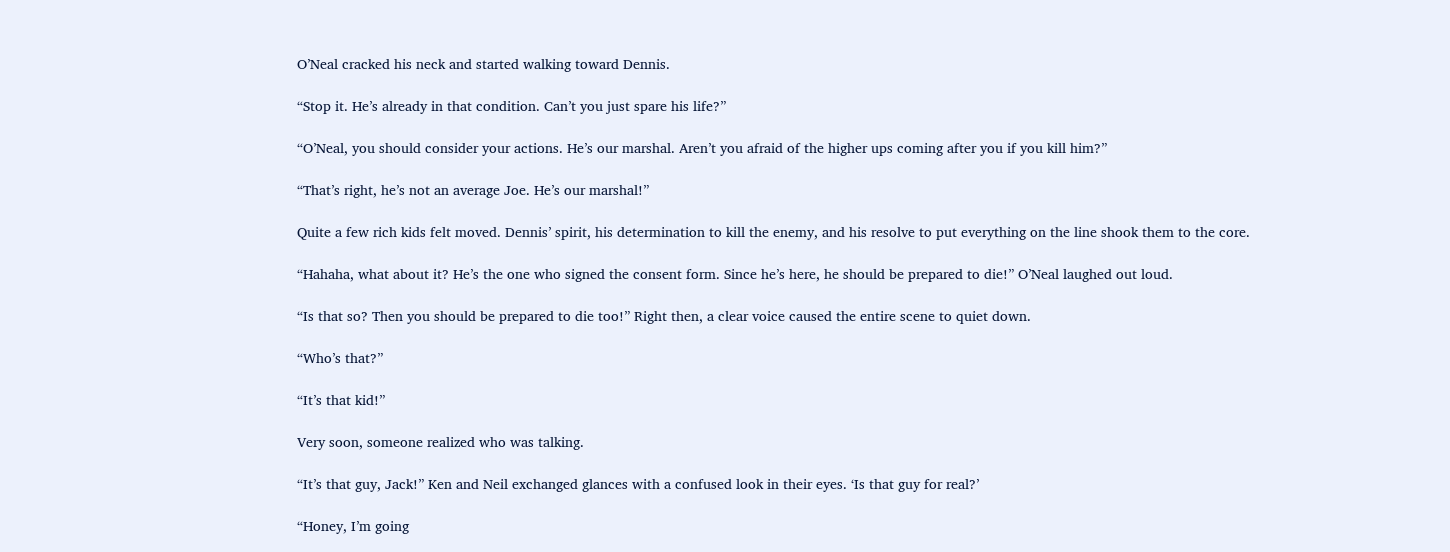O’Neal cracked his neck and started walking toward Dennis.

“Stop it. He’s already in that condition. Can’t you just spare his life?”

“O’Neal, you should consider your actions. He’s our marshal. Aren’t you afraid of the higher ups coming after you if you kill him?”

“That’s right, he’s not an average Joe. He’s our marshal!”

Quite a few rich kids felt moved. Dennis’ spirit, his determination to kill the enemy, and his resolve to put everything on the line shook them to the core.

“Hahaha, what about it? He’s the one who signed the consent form. Since he’s here, he should be prepared to die!” O’Neal laughed out loud.

“Is that so? Then you should be prepared to die too!” Right then, a clear voice caused the entire scene to quiet down.

“Who’s that?”

“It’s that kid!”

Very soon, someone realized who was talking.

“It’s that guy, Jack!” Ken and Neil exchanged glances with a confused look in their eyes. ‘Is that guy for real?’

“Honey, I’m going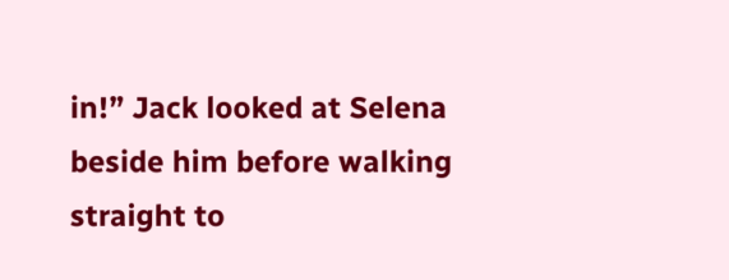in!” Jack looked at Selena beside him before walking straight to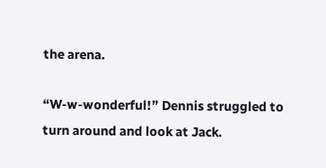the arena.

“W-w-wonderful!” Dennis struggled to turn around and look at Jack.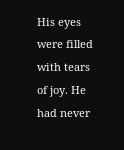His eyes were filled with tears of joy. He had never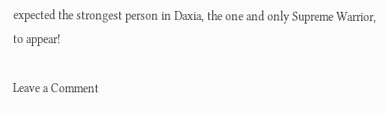expected the strongest person in Daxia, the one and only Supreme Warrior, to appear!

Leave a Comment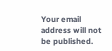Your email address will not be published.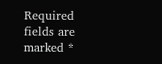Required fields are marked *